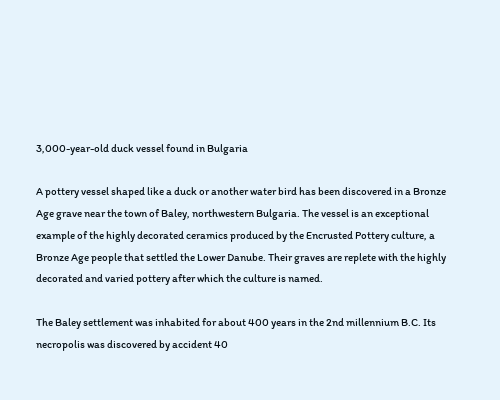3,000-year-old duck vessel found in Bulgaria

A pottery vessel shaped like a duck or another water bird has been discovered in a Bronze Age grave near the town of Baley, northwestern Bulgaria. The vessel is an exceptional example of the highly decorated ceramics produced by the Encrusted Pottery culture, a Bronze Age people that settled the Lower Danube. Their graves are replete with the highly decorated and varied pottery after which the culture is named.

The Baley settlement was inhabited for about 400 years in the 2nd millennium B.C. Its necropolis was discovered by accident 40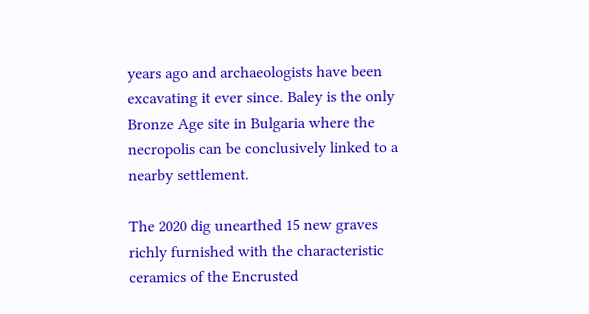years ago and archaeologists have been excavating it ever since. Baley is the only Bronze Age site in Bulgaria where the necropolis can be conclusively linked to a nearby settlement.

The 2020 dig unearthed 15 new graves richly furnished with the characteristic ceramics of the Encrusted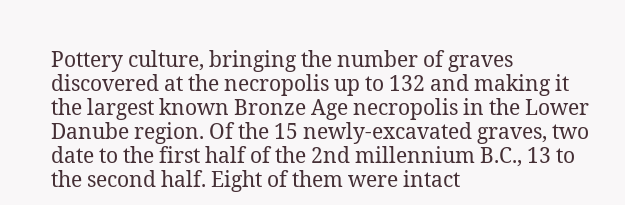Pottery culture, bringing the number of graves discovered at the necropolis up to 132 and making it the largest known Bronze Age necropolis in the Lower Danube region. Of the 15 newly-excavated graves, two date to the first half of the 2nd millennium B.C., 13 to the second half. Eight of them were intact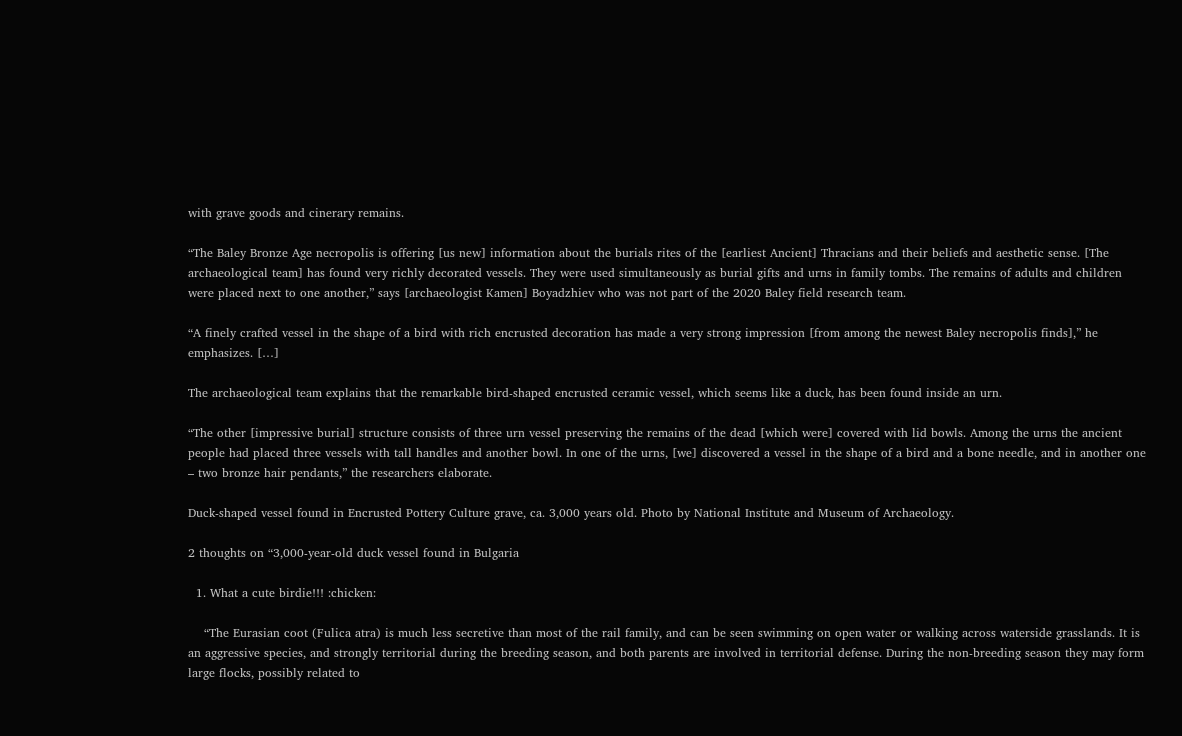with grave goods and cinerary remains.

“The Baley Bronze Age necropolis is offering [us new] information about the burials rites of the [earliest Ancient] Thracians and their beliefs and aesthetic sense. [The archaeological team] has found very richly decorated vessels. They were used simultaneously as burial gifts and urns in family tombs. The remains of adults and children were placed next to one another,” says [archaeologist Kamen] Boyadzhiev who was not part of the 2020 Baley field research team.

“A finely crafted vessel in the shape of a bird with rich encrusted decoration has made a very strong impression [from among the newest Baley necropolis finds],” he emphasizes. […]

The archaeological team explains that the remarkable bird-shaped encrusted ceramic vessel, which seems like a duck, has been found inside an urn.

“The other [impressive burial] structure consists of three urn vessel preserving the remains of the dead [which were] covered with lid bowls. Among the urns the ancient people had placed three vessels with tall handles and another bowl. In one of the urns, [we] discovered a vessel in the shape of a bird and a bone needle, and in another one – two bronze hair pendants,” the researchers elaborate.

Duck-shaped vessel found in Encrusted Pottery Culture grave, ca. 3,000 years old. Photo by National Institute and Museum of Archaeology.

2 thoughts on “3,000-year-old duck vessel found in Bulgaria

  1. What a cute birdie!!! :chicken:

    “The Eurasian coot (Fulica atra) is much less secretive than most of the rail family, and can be seen swimming on open water or walking across waterside grasslands. It is an aggressive species, and strongly territorial during the breeding season, and both parents are involved in territorial defense. During the non-breeding season they may form large flocks, possibly related to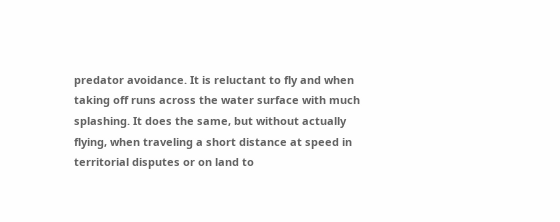predator avoidance. It is reluctant to fly and when taking off runs across the water surface with much splashing. It does the same, but without actually flying, when traveling a short distance at speed in territorial disputes or on land to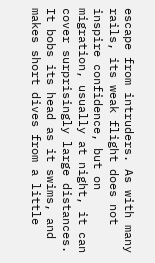escape from intruders. As with many rails, its weak flight does not inspire confidence, but on migration, usually at night, it can cover surprisingly large distances. It bobs its head as it swims, and makes short dives from a little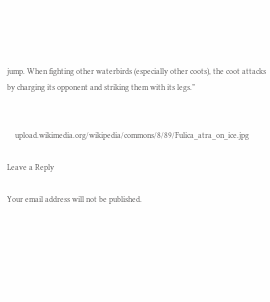jump. When fighting other waterbirds (especially other coots), the coot attacks by charging its opponent and striking them with its legs.”


    upload.wikimedia.org/wikipedia/commons/8/89/Fulica_atra_on_ice.jpg

Leave a Reply

Your email address will not be published.